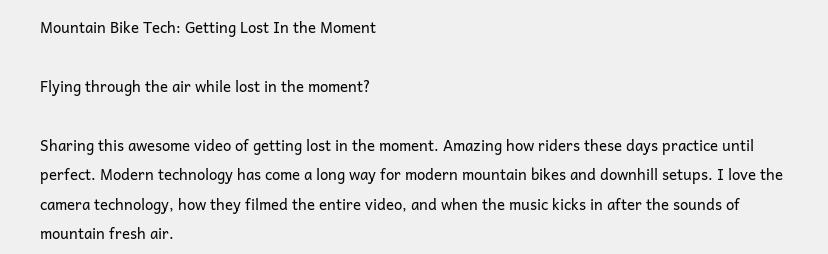Mountain Bike Tech: Getting Lost In the Moment

Flying through the air while lost in the moment?

Sharing this awesome video of getting lost in the moment. Amazing how riders these days practice until perfect. Modern technology has come a long way for modern mountain bikes and downhill setups. I love the camera technology, how they filmed the entire video, and when the music kicks in after the sounds of mountain fresh air.